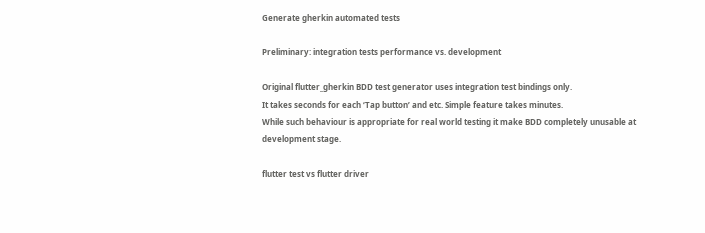Generate gherkin automated tests

Preliminary: integration tests performance vs. development

Original flutter_gherkin BDD test generator uses integration test bindings only.
It takes seconds for each ‘Tap button’ and etc. Simple feature takes minutes.
While such behaviour is appropriate for real world testing it make BDD completely unusable at development stage.

flutter test vs flutter driver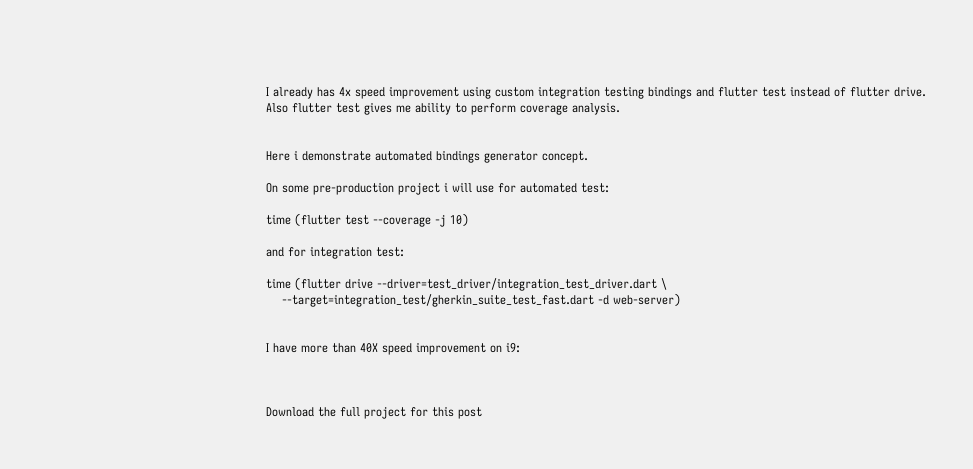I already has 4x speed improvement using custom integration testing bindings and flutter test instead of flutter drive.
Also flutter test gives me ability to perform coverage analysis.


Here i demonstrate automated bindings generator concept.

On some pre-production project i will use for automated test:

time (flutter test --coverage -j 10)

and for integration test:

time (flutter drive --driver=test_driver/integration_test_driver.dart \
    --target=integration_test/gherkin_suite_test_fast.dart -d web-server)


I have more than 40X speed improvement on i9:



Download the full project for this post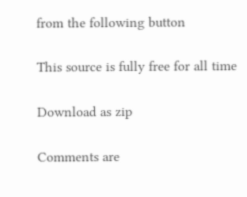from the following button

This source is fully free for all time

Download as zip

Comments are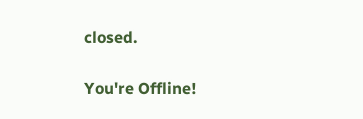closed.

You're Offline!